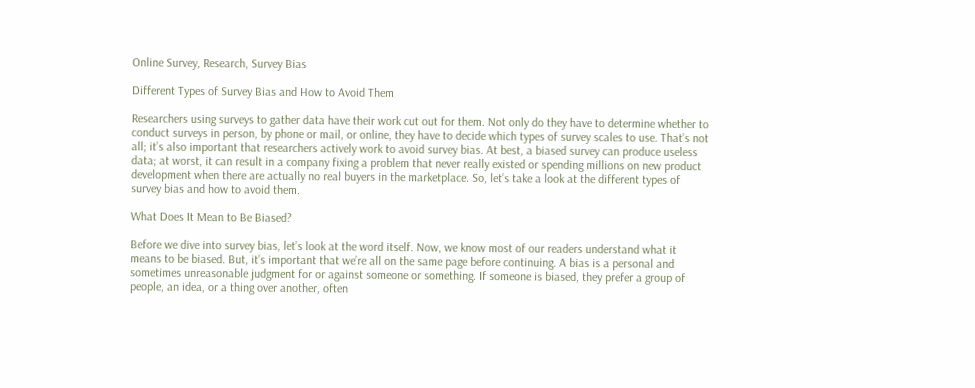Online Survey, Research, Survey Bias

Different Types of Survey Bias and How to Avoid Them

Researchers using surveys to gather data have their work cut out for them. Not only do they have to determine whether to conduct surveys in person, by phone or mail, or online, they have to decide which types of survey scales to use. That’s not all; it’s also important that researchers actively work to avoid survey bias. At best, a biased survey can produce useless data; at worst, it can result in a company fixing a problem that never really existed or spending millions on new product development when there are actually no real buyers in the marketplace. So, let’s take a look at the different types of survey bias and how to avoid them.

What Does It Mean to Be Biased?

Before we dive into survey bias, let’s look at the word itself. Now, we know most of our readers understand what it means to be biased. But, it’s important that we’re all on the same page before continuing. A bias is a personal and sometimes unreasonable judgment for or against someone or something. If someone is biased, they prefer a group of people, an idea, or a thing over another, often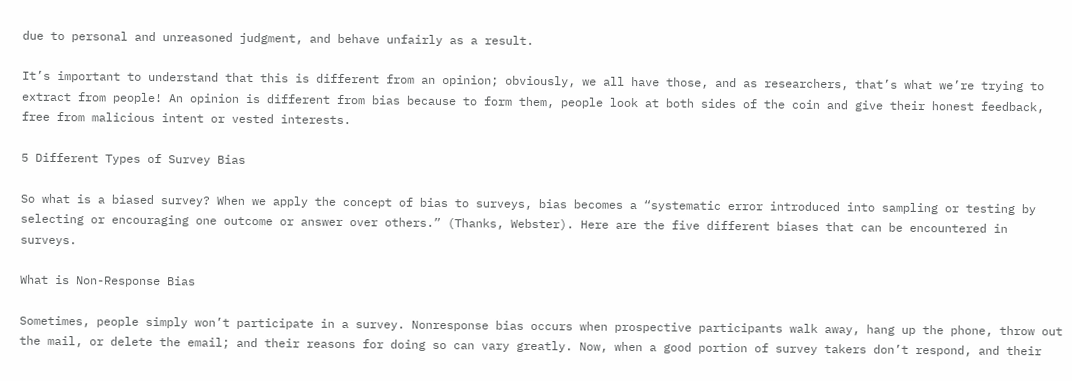due to personal and unreasoned judgment, and behave unfairly as a result.

It’s important to understand that this is different from an opinion; obviously, we all have those, and as researchers, that’s what we’re trying to extract from people! An opinion is different from bias because to form them, people look at both sides of the coin and give their honest feedback, free from malicious intent or vested interests.

5 Different Types of Survey Bias

So what is a biased survey? When we apply the concept of bias to surveys, bias becomes a “systematic error introduced into sampling or testing by selecting or encouraging one outcome or answer over others.” (Thanks, Webster). Here are the five different biases that can be encountered in surveys.

What is Non-Response Bias

Sometimes, people simply won’t participate in a survey. Nonresponse bias occurs when prospective participants walk away, hang up the phone, throw out the mail, or delete the email; and their reasons for doing so can vary greatly. Now, when a good portion of survey takers don’t respond, and their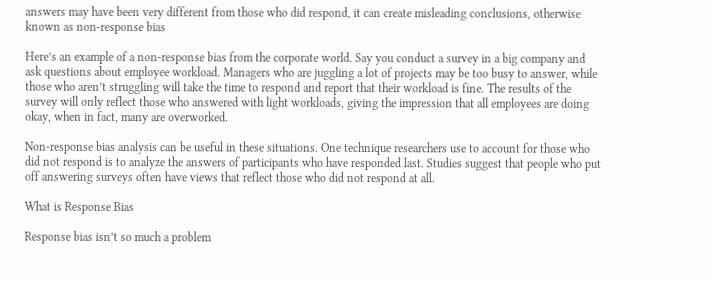answers may have been very different from those who did respond, it can create misleading conclusions, otherwise known as non-response bias

Here’s an example of a non-response bias from the corporate world. Say you conduct a survey in a big company and ask questions about employee workload. Managers who are juggling a lot of projects may be too busy to answer, while those who aren’t struggling will take the time to respond and report that their workload is fine. The results of the survey will only reflect those who answered with light workloads, giving the impression that all employees are doing okay, when in fact, many are overworked.

Non-response bias analysis can be useful in these situations. One technique researchers use to account for those who did not respond is to analyze the answers of participants who have responded last. Studies suggest that people who put off answering surveys often have views that reflect those who did not respond at all.

What is Response Bias

Response bias isn’t so much a problem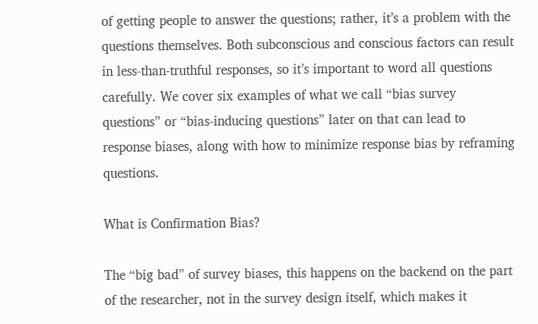of getting people to answer the questions; rather, it’s a problem with the questions themselves. Both subconscious and conscious factors can result in less-than-truthful responses, so it’s important to word all questions carefully. We cover six examples of what we call “bias survey questions” or “bias-inducing questions” later on that can lead to response biases, along with how to minimize response bias by reframing questions.

What is Confirmation Bias?

The “big bad” of survey biases, this happens on the backend on the part of the researcher, not in the survey design itself, which makes it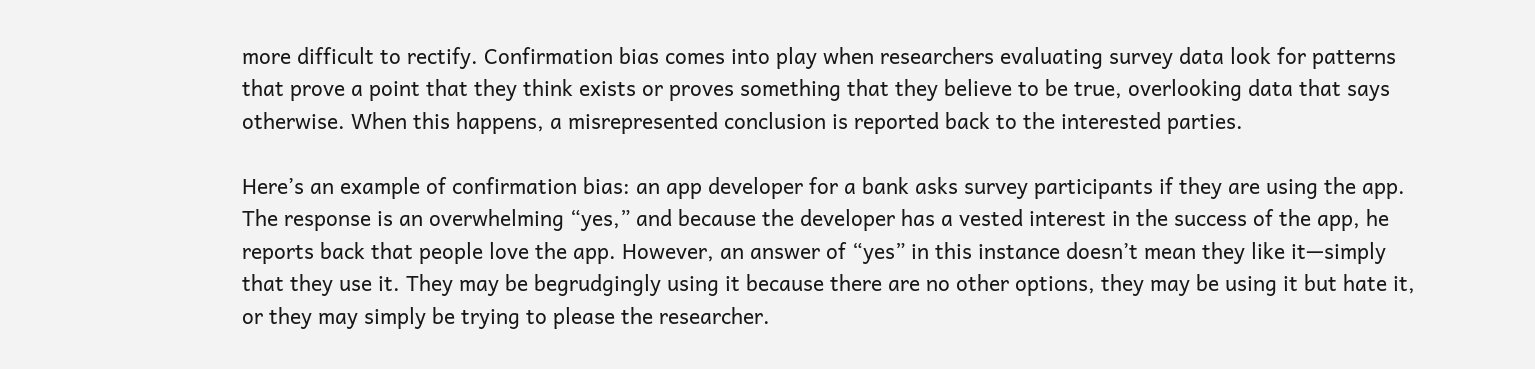more difficult to rectify. Confirmation bias comes into play when researchers evaluating survey data look for patterns that prove a point that they think exists or proves something that they believe to be true, overlooking data that says otherwise. When this happens, a misrepresented conclusion is reported back to the interested parties.

Here’s an example of confirmation bias: an app developer for a bank asks survey participants if they are using the app. The response is an overwhelming “yes,” and because the developer has a vested interest in the success of the app, he reports back that people love the app. However, an answer of “yes” in this instance doesn’t mean they like it—simply that they use it. They may be begrudgingly using it because there are no other options, they may be using it but hate it, or they may simply be trying to please the researcher.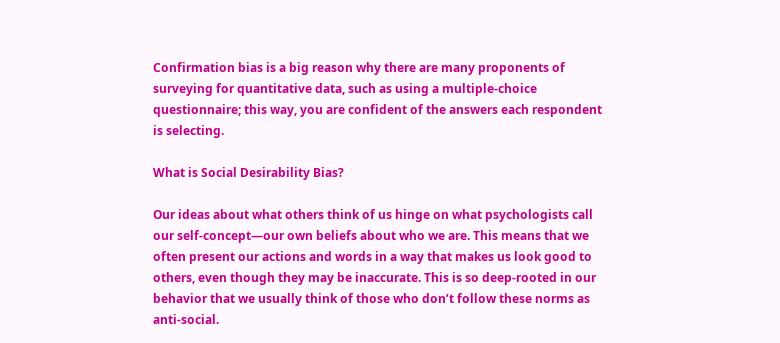Confirmation bias is a big reason why there are many proponents of surveying for quantitative data, such as using a multiple-choice questionnaire; this way, you are confident of the answers each respondent is selecting.

What is Social Desirability Bias?

Our ideas about what others think of us hinge on what psychologists call our self-concept—our own beliefs about who we are. This means that we often present our actions and words in a way that makes us look good to others, even though they may be inaccurate. This is so deep-rooted in our behavior that we usually think of those who don’t follow these norms as anti-social.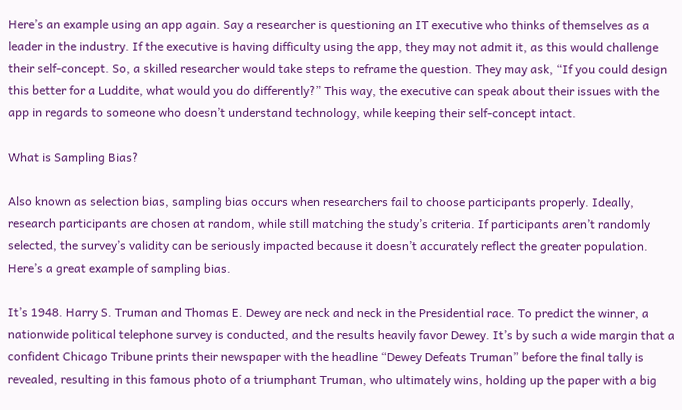Here’s an example using an app again. Say a researcher is questioning an IT executive who thinks of themselves as a leader in the industry. If the executive is having difficulty using the app, they may not admit it, as this would challenge their self-concept. So, a skilled researcher would take steps to reframe the question. They may ask, “If you could design this better for a Luddite, what would you do differently?” This way, the executive can speak about their issues with the app in regards to someone who doesn’t understand technology, while keeping their self-concept intact.

What is Sampling Bias?

Also known as selection bias, sampling bias occurs when researchers fail to choose participants properly. Ideally, research participants are chosen at random, while still matching the study’s criteria. If participants aren’t randomly selected, the survey’s validity can be seriously impacted because it doesn’t accurately reflect the greater population. Here’s a great example of sampling bias.

It’s 1948. Harry S. Truman and Thomas E. Dewey are neck and neck in the Presidential race. To predict the winner, a nationwide political telephone survey is conducted, and the results heavily favor Dewey. It’s by such a wide margin that a confident Chicago Tribune prints their newspaper with the headline “Dewey Defeats Truman” before the final tally is revealed, resulting in this famous photo of a triumphant Truman, who ultimately wins, holding up the paper with a big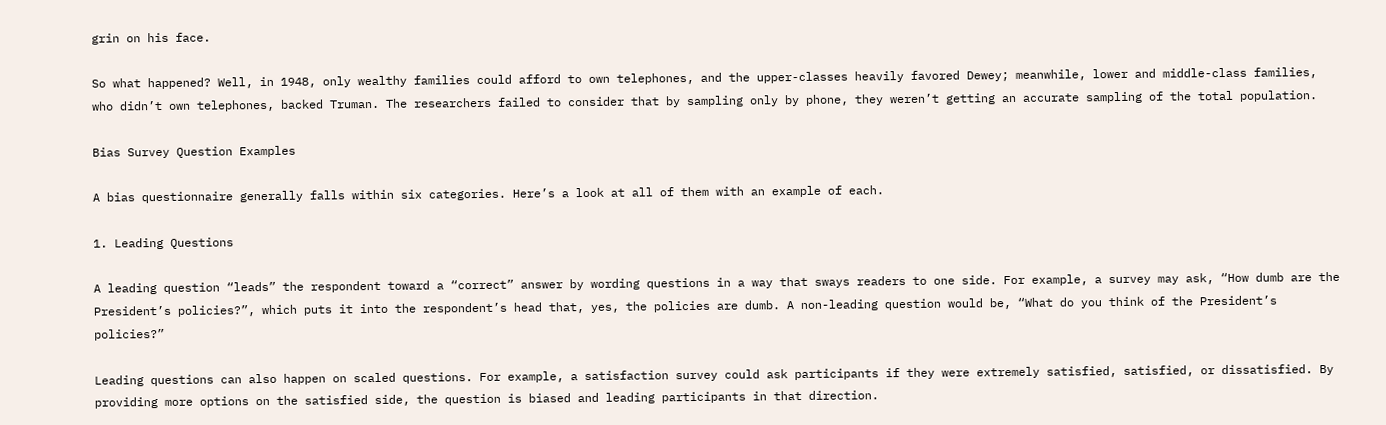grin on his face.

So what happened? Well, in 1948, only wealthy families could afford to own telephones, and the upper-classes heavily favored Dewey; meanwhile, lower and middle-class families, who didn’t own telephones, backed Truman. The researchers failed to consider that by sampling only by phone, they weren’t getting an accurate sampling of the total population.

Bias Survey Question Examples

A bias questionnaire generally falls within six categories. Here’s a look at all of them with an example of each.

1. Leading Questions

A leading question “leads” the respondent toward a “correct” answer by wording questions in a way that sways readers to one side. For example, a survey may ask, “How dumb are the President’s policies?”, which puts it into the respondent’s head that, yes, the policies are dumb. A non-leading question would be, “What do you think of the President’s policies?”

Leading questions can also happen on scaled questions. For example, a satisfaction survey could ask participants if they were extremely satisfied, satisfied, or dissatisfied. By providing more options on the satisfied side, the question is biased and leading participants in that direction.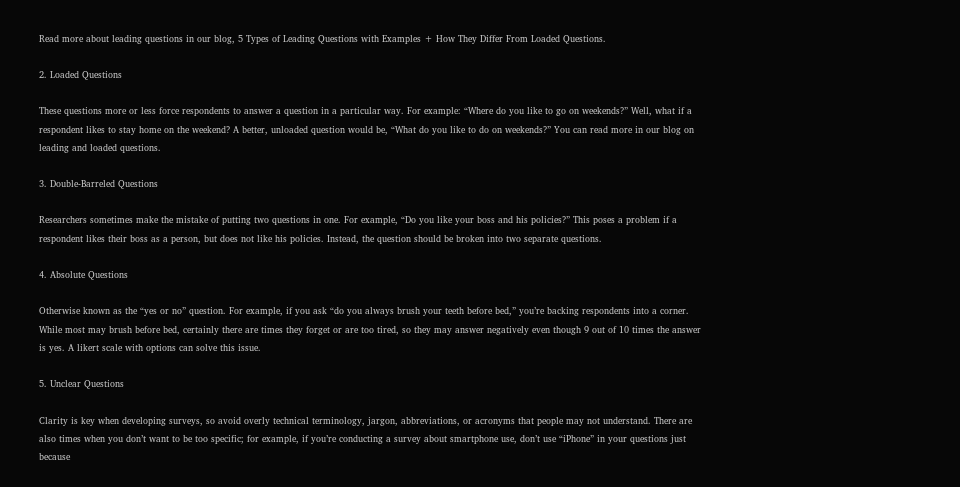Read more about leading questions in our blog, 5 Types of Leading Questions with Examples + How They Differ From Loaded Questions.

2. Loaded Questions

These questions more or less force respondents to answer a question in a particular way. For example: “Where do you like to go on weekends?” Well, what if a respondent likes to stay home on the weekend? A better, unloaded question would be, “What do you like to do on weekends?” You can read more in our blog on leading and loaded questions.

3. Double-Barreled Questions

Researchers sometimes make the mistake of putting two questions in one. For example, “Do you like your boss and his policies?” This poses a problem if a respondent likes their boss as a person, but does not like his policies. Instead, the question should be broken into two separate questions.

4. Absolute Questions

Otherwise known as the “yes or no” question. For example, if you ask “do you always brush your teeth before bed,” you’re backing respondents into a corner. While most may brush before bed, certainly there are times they forget or are too tired, so they may answer negatively even though 9 out of 10 times the answer is yes. A likert scale with options can solve this issue.

5. Unclear Questions

Clarity is key when developing surveys, so avoid overly technical terminology, jargon, abbreviations, or acronyms that people may not understand. There are also times when you don’t want to be too specific; for example, if you’re conducting a survey about smartphone use, don’t use “iPhone” in your questions just because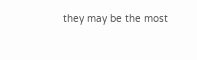they may be the most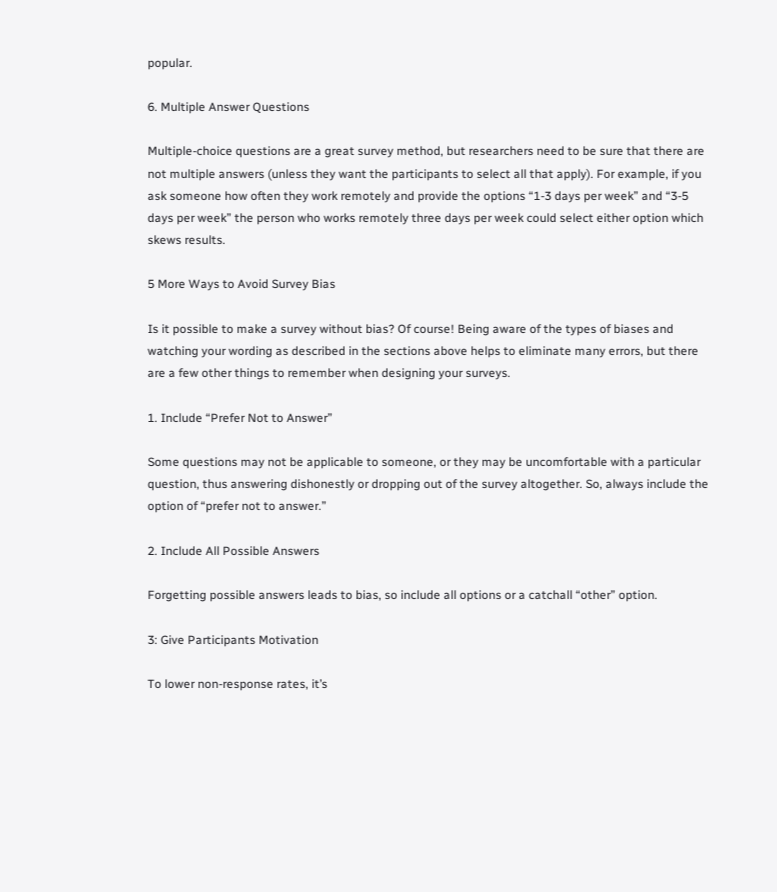popular.

6. Multiple Answer Questions

Multiple-choice questions are a great survey method, but researchers need to be sure that there are not multiple answers (unless they want the participants to select all that apply). For example, if you ask someone how often they work remotely and provide the options “1-3 days per week” and “3-5 days per week” the person who works remotely three days per week could select either option which skews results.

5 More Ways to Avoid Survey Bias

Is it possible to make a survey without bias? Of course! Being aware of the types of biases and watching your wording as described in the sections above helps to eliminate many errors, but there are a few other things to remember when designing your surveys.

1. Include “Prefer Not to Answer”

Some questions may not be applicable to someone, or they may be uncomfortable with a particular question, thus answering dishonestly or dropping out of the survey altogether. So, always include the option of “prefer not to answer.”

2. Include All Possible Answers

Forgetting possible answers leads to bias, so include all options or a catchall “other” option.

3: Give Participants Motivation

To lower non-response rates, it’s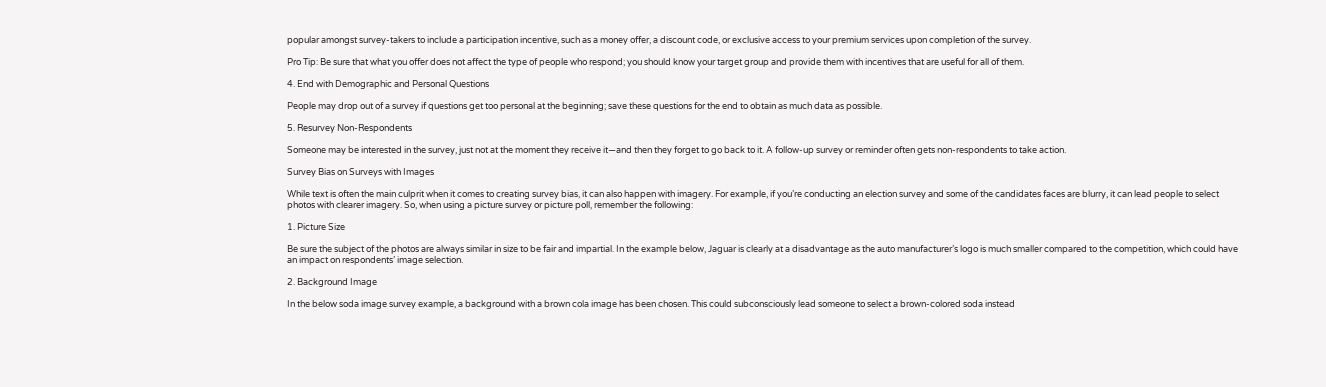popular amongst survey-takers to include a participation incentive, such as a money offer, a discount code, or exclusive access to your premium services upon completion of the survey.

Pro Tip: Be sure that what you offer does not affect the type of people who respond; you should know your target group and provide them with incentives that are useful for all of them.

4. End with Demographic and Personal Questions

People may drop out of a survey if questions get too personal at the beginning; save these questions for the end to obtain as much data as possible.

5. Resurvey Non-Respondents

Someone may be interested in the survey, just not at the moment they receive it—and then they forget to go back to it. A follow-up survey or reminder often gets non-respondents to take action.

Survey Bias on Surveys with Images

While text is often the main culprit when it comes to creating survey bias, it can also happen with imagery. For example, if you’re conducting an election survey and some of the candidates faces are blurry, it can lead people to select photos with clearer imagery. So, when using a picture survey or picture poll, remember the following:

1. Picture Size

Be sure the subject of the photos are always similar in size to be fair and impartial. In the example below, Jaguar is clearly at a disadvantage as the auto manufacturer’s logo is much smaller compared to the competition, which could have an impact on respondents’ image selection.

2. Background Image

In the below soda image survey example, a background with a brown cola image has been chosen. This could subconsciously lead someone to select a brown-colored soda instead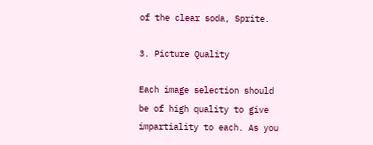of the clear soda, Sprite.

3. Picture Quality

Each image selection should be of high quality to give impartiality to each. As you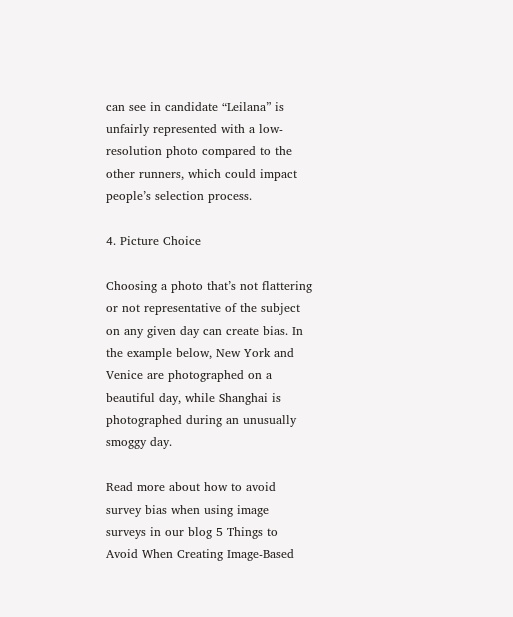can see in candidate “Leilana” is unfairly represented with a low-resolution photo compared to the other runners, which could impact people’s selection process.

4. Picture Choice

Choosing a photo that’s not flattering or not representative of the subject on any given day can create bias. In the example below, New York and Venice are photographed on a beautiful day, while Shanghai is photographed during an unusually smoggy day.

Read more about how to avoid survey bias when using image surveys in our blog 5 Things to Avoid When Creating Image-Based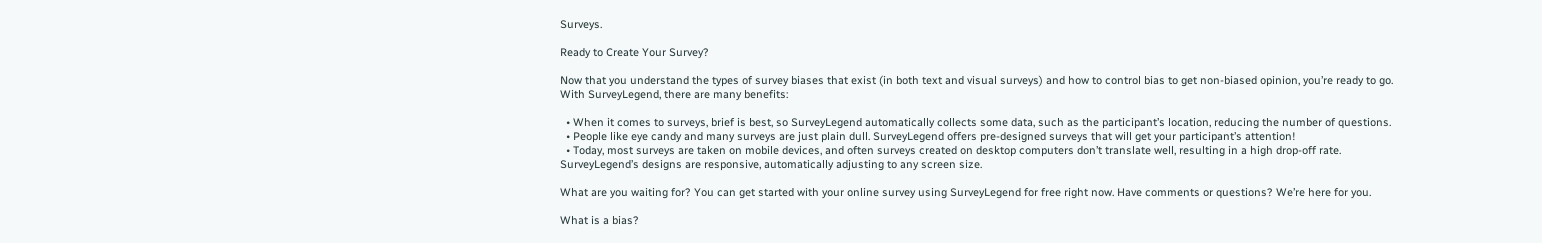Surveys.

Ready to Create Your Survey?

Now that you understand the types of survey biases that exist (in both text and visual surveys) and how to control bias to get non-biased opinion, you’re ready to go. With SurveyLegend, there are many benefits:

  • When it comes to surveys, brief is best, so SurveyLegend automatically collects some data, such as the participant’s location, reducing the number of questions.
  • People like eye candy and many surveys are just plain dull. SurveyLegend offers pre-designed surveys that will get your participant’s attention!
  • Today, most surveys are taken on mobile devices, and often surveys created on desktop computers don’t translate well, resulting in a high drop-off rate. SurveyLegend’s designs are responsive, automatically adjusting to any screen size.

What are you waiting for? You can get started with your online survey using SurveyLegend for free right now. Have comments or questions? We’re here for you.

What is a bias?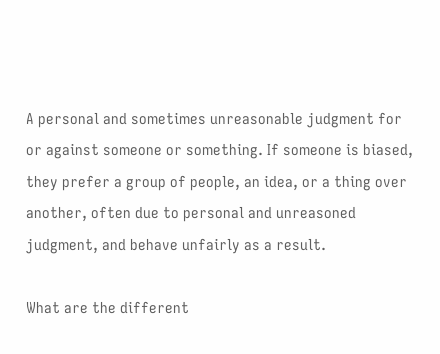A personal and sometimes unreasonable judgment for or against someone or something. If someone is biased, they prefer a group of people, an idea, or a thing over another, often due to personal and unreasoned judgment, and behave unfairly as a result.

What are the different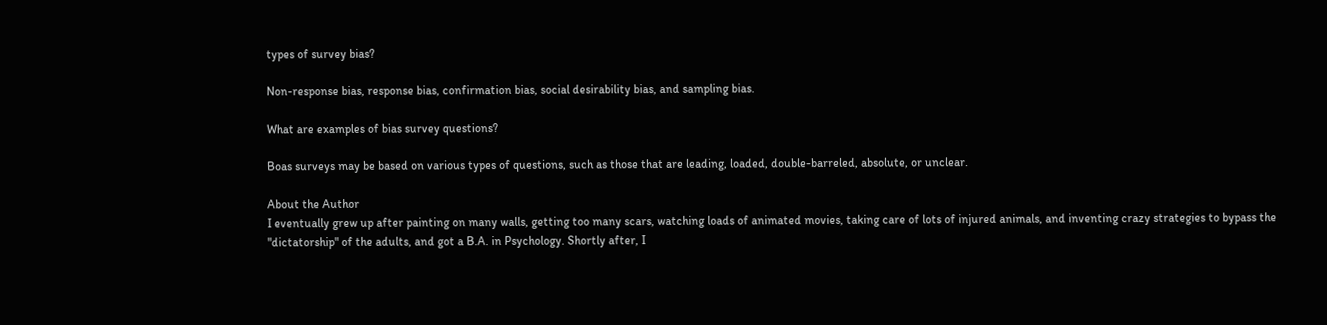types of survey bias?

Non-response bias, response bias, confirmation bias, social desirability bias, and sampling bias.

What are examples of bias survey questions?

Boas surveys may be based on various types of questions, such as those that are leading, loaded, double-barreled, absolute, or unclear.

About the Author
I eventually grew up after painting on many walls, getting too many scars, watching loads of animated movies, taking care of lots of injured animals, and inventing crazy strategies to bypass the "dictatorship" of the adults, and got a B.A. in Psychology. Shortly after, I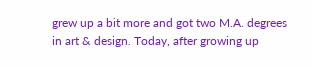grew up a bit more and got two M.A. degrees in art & design. Today, after growing up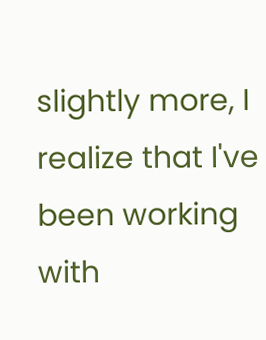slightly more, I realize that I've been working with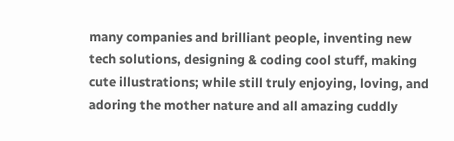many companies and brilliant people, inventing new tech solutions, designing & coding cool stuff, making cute illustrations; while still truly enjoying, loving, and adoring the mother nature and all amazing cuddly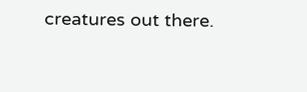creatures out there.